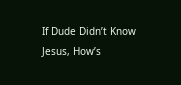If Dude Didn’t Know Jesus, How’s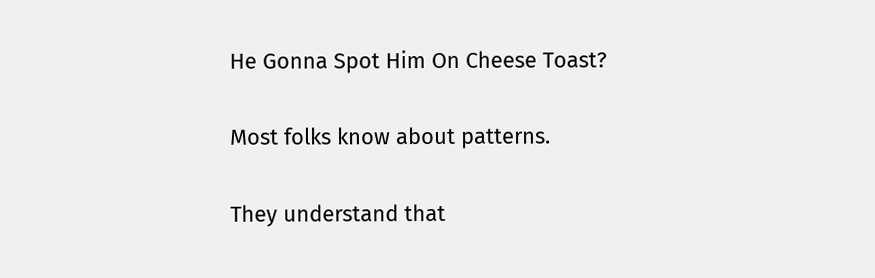He Gonna Spot Him On Cheese Toast?

Most folks know about patterns.

They understand that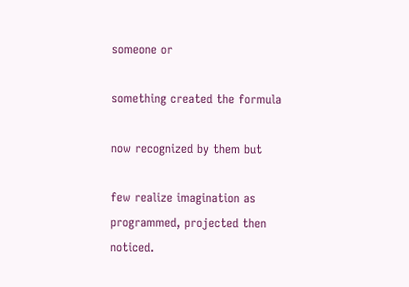someone or

something created the formula

now recognized by them but

few realize imagination as programmed, projected then noticed.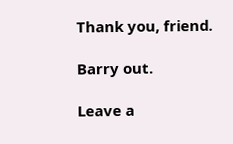Thank you, friend.

Barry out.

Leave a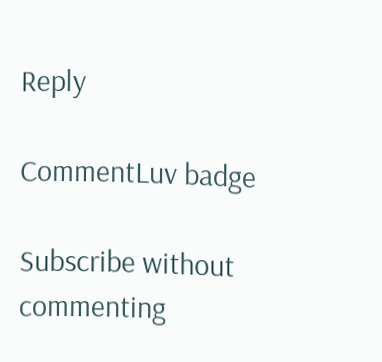Reply

CommentLuv badge

Subscribe without commenting